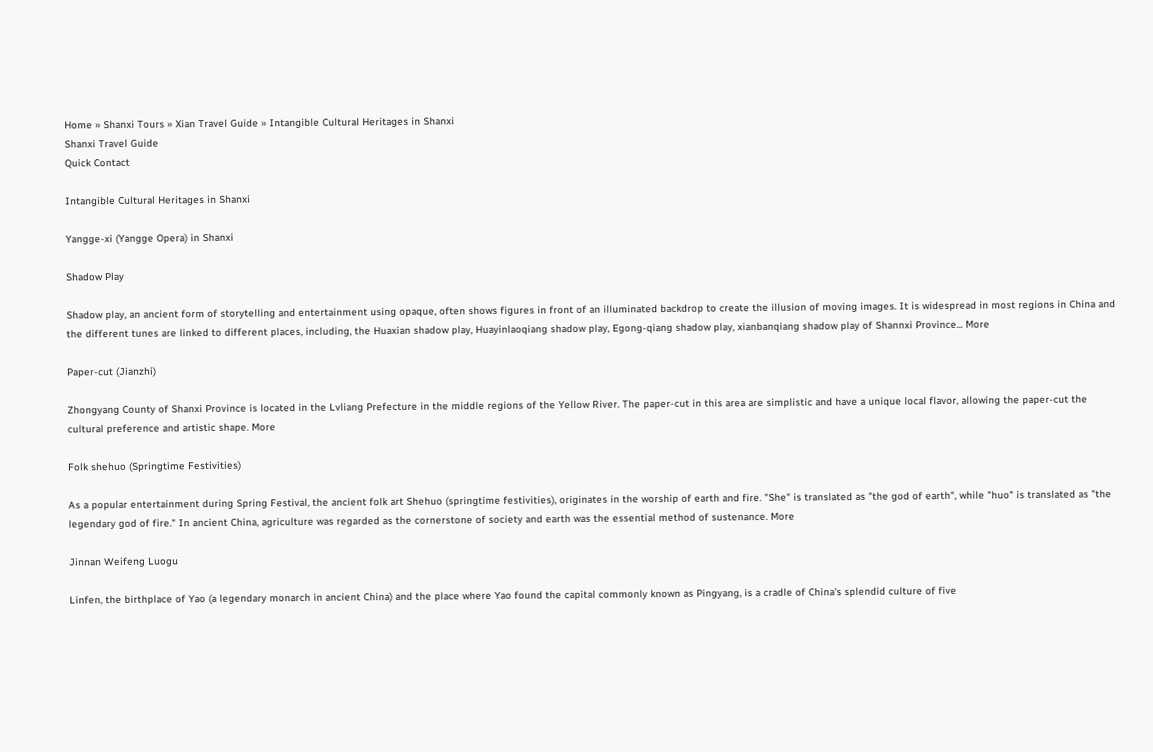Home » Shanxi Tours » Xian Travel Guide » Intangible Cultural Heritages in Shanxi
Shanxi Travel Guide
Quick Contact

Intangible Cultural Heritages in Shanxi

Yangge-xi (Yangge Opera) in Shanxi

Shadow Play

Shadow play, an ancient form of storytelling and entertainment using opaque, often shows figures in front of an illuminated backdrop to create the illusion of moving images. It is widespread in most regions in China and the different tunes are linked to different places, including, the Huaxian shadow play, Huayinlaoqiang shadow play, Egong-qiang shadow play, xianbanqiang shadow play of Shannxi Province... More

Paper-cut (Jianzhi)

Zhongyang County of Shanxi Province is located in the Lvliang Prefecture in the middle regions of the Yellow River. The paper-cut in this area are simplistic and have a unique local flavor, allowing the paper-cut the cultural preference and artistic shape. More

Folk shehuo (Springtime Festivities)

As a popular entertainment during Spring Festival, the ancient folk art Shehuo (springtime festivities), originates in the worship of earth and fire. "She" is translated as "the god of earth", while "huo" is translated as "the legendary god of fire." In ancient China, agriculture was regarded as the cornerstone of society and earth was the essential method of sustenance. More

Jinnan Weifeng Luogu

Linfen, the birthplace of Yao (a legendary monarch in ancient China) and the place where Yao found the capital commonly known as Pingyang, is a cradle of China's splendid culture of five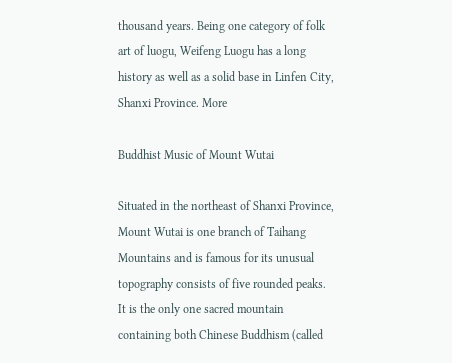thousand years. Being one category of folk art of luogu, Weifeng Luogu has a long history as well as a solid base in Linfen City, Shanxi Province. More

Buddhist Music of Mount Wutai

Situated in the northeast of Shanxi Province, Mount Wutai is one branch of Taihang Mountains and is famous for its unusual topography consists of five rounded peaks. It is the only one sacred mountain containing both Chinese Buddhism (called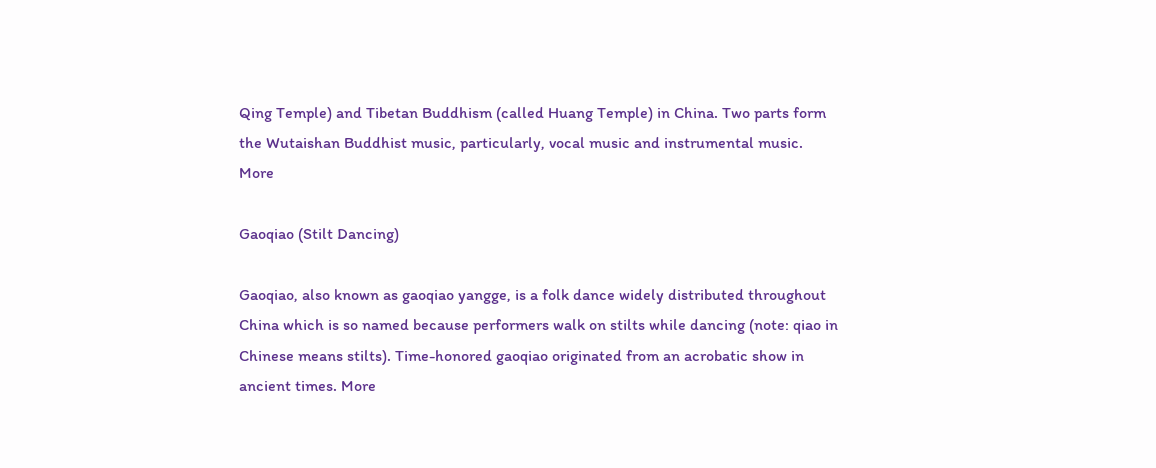Qing Temple) and Tibetan Buddhism (called Huang Temple) in China. Two parts form the Wutaishan Buddhist music, particularly, vocal music and instrumental music. More

Gaoqiao (Stilt Dancing)

Gaoqiao, also known as gaoqiao yangge, is a folk dance widely distributed throughout China which is so named because performers walk on stilts while dancing (note: qiao in Chinese means stilts). Time-honored gaoqiao originated from an acrobatic show in ancient times. More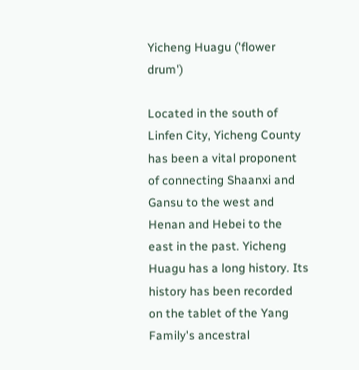Yicheng Huagu ('flower drum')

Located in the south of Linfen City, Yicheng County has been a vital proponent of connecting Shaanxi and Gansu to the west and Henan and Hebei to the east in the past. Yicheng Huagu has a long history. Its history has been recorded on the tablet of the Yang Family's ancestral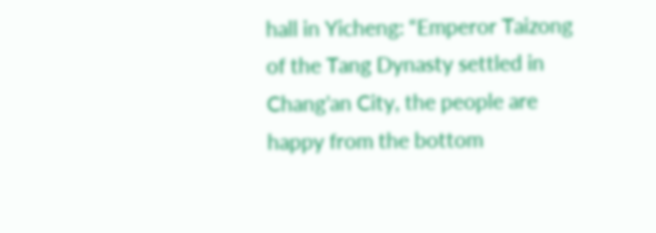hall in Yicheng: “Emperor Taizong of the Tang Dynasty settled in Chang’an City, the people are happy from the bottom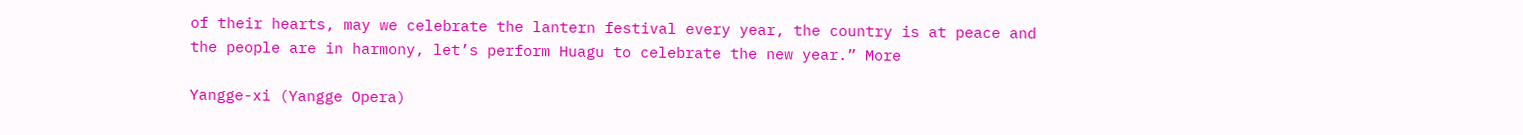of their hearts, may we celebrate the lantern festival every year, the country is at peace and the people are in harmony, let’s perform Huagu to celebrate the new year.” More

Yangge-xi (Yangge Opera)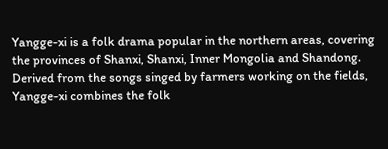Yangge-xi is a folk drama popular in the northern areas, covering the provinces of Shanxi, Shanxi, Inner Mongolia and Shandong. Derived from the songs singed by farmers working on the fields, Yangge-xi combines the folk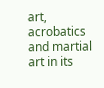art, acrobatics and martial art in its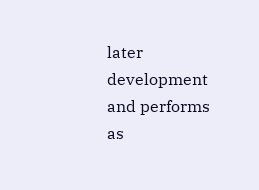later development and performs as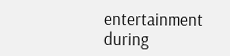entertainment during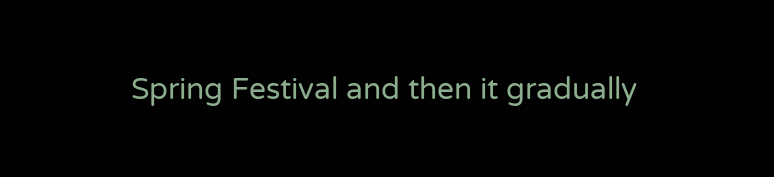Spring Festival and then it gradually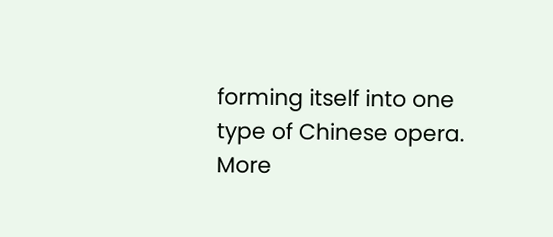forming itself into one type of Chinese opera. More